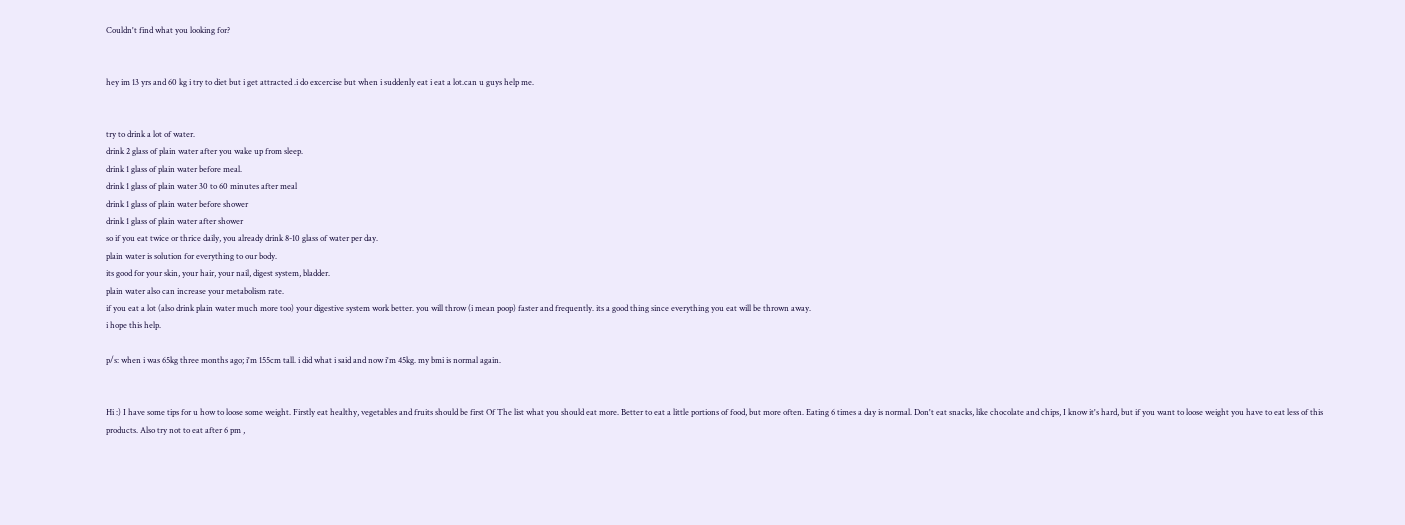Couldn't find what you looking for?


hey im 13 yrs and 60 kg i try to diet but i get attracted .i do excercise but when i suddenly eat i eat a lot.can u guys help me.


try to drink a lot of water.
drink 2 glass of plain water after you wake up from sleep.
drink 1 glass of plain water before meal.
drink 1 glass of plain water 30 to 60 minutes after meal
drink 1 glass of plain water before shower
drink 1 glass of plain water after shower
so if you eat twice or thrice daily, you already drink 8-10 glass of water per day.
plain water is solution for everything to our body.
its good for your skin, your hair, your nail, digest system, bladder.
plain water also can increase your metabolism rate.
if you eat a lot (also drink plain water much more too) your digestive system work better. you will throw (i mean poop) faster and frequently. its a good thing since everything you eat will be thrown away.
i hope this help.

p/s: when i was 65kg three months ago; i'm 155cm tall. i did what i said and now i'm 45kg. my bmi is normal again.


Hi :) I have some tips for u how to loose some weight. Firstly eat healthy, vegetables and fruits should be first Of The list what you should eat more. Better to eat a little portions of food, but more often. Eating 6 times a day is normal. Don't eat snacks, like chocolate and chips, I know it's hard, but if you want to loose weight you have to eat less of this products. Also try not to eat after 6 pm ,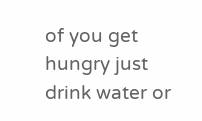of you get hungry just drink water or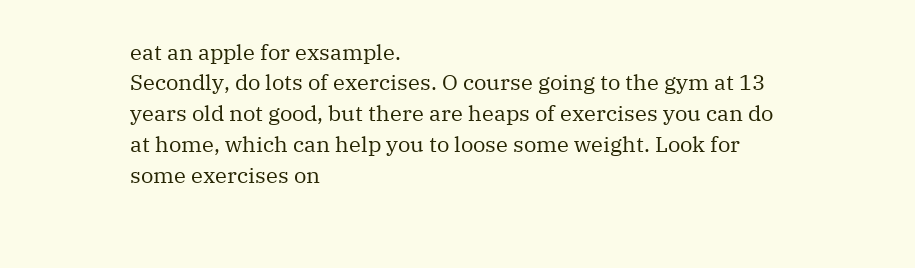eat an apple for exsample.
Secondly, do lots of exercises. O course going to the gym at 13 years old not good, but there are heaps of exercises you can do at home, which can help you to loose some weight. Look for some exercises on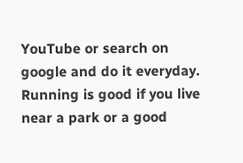YouTube or search on google and do it everyday. Running is good if you live near a park or a good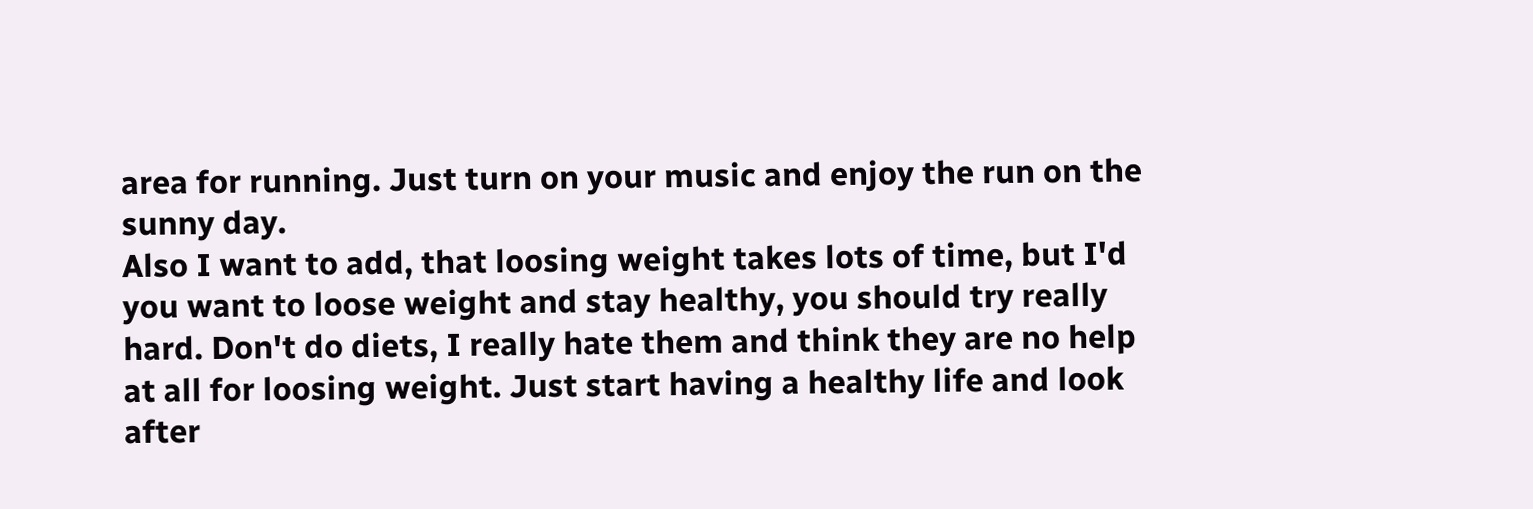area for running. Just turn on your music and enjoy the run on the sunny day.
Also I want to add, that loosing weight takes lots of time, but I'd you want to loose weight and stay healthy, you should try really hard. Don't do diets, I really hate them and think they are no help at all for loosing weight. Just start having a healthy life and look after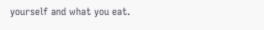yourself and what you eat.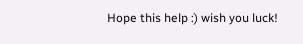Hope this help :) wish you luck!